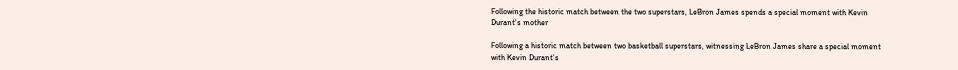Following the historic match between the two superstars, LeBron James spends a special moment with Kevin Durant’s mother

Following a historic match between two basketball superstars, witnessing LeBron James share a special moment with Kevin Durant’s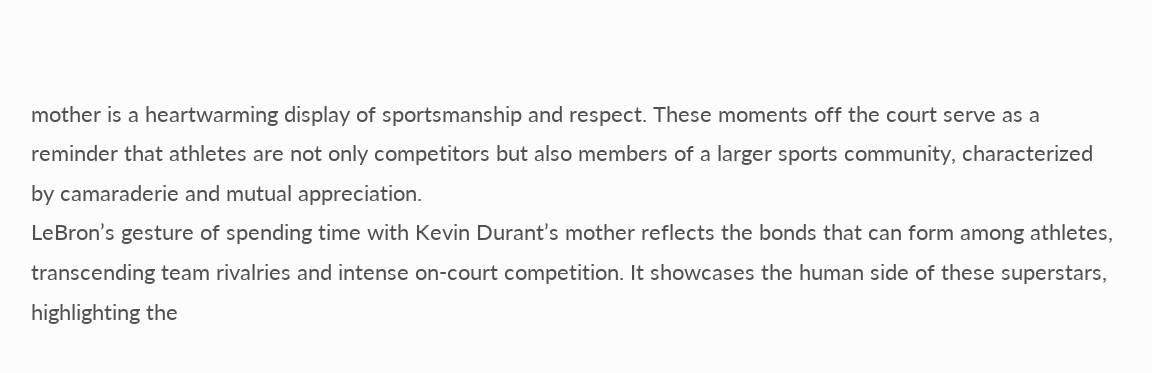mother is a heartwarming display of sportsmanship and respect. These moments off the court serve as a reminder that athletes are not only competitors but also members of a larger sports community, characterized by camaraderie and mutual appreciation.
LeBron’s gesture of spending time with Kevin Durant’s mother reflects the bonds that can form among athletes, transcending team rivalries and intense on-court competition. It showcases the human side of these superstars, highlighting the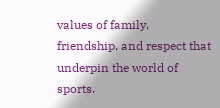values of family, friendship, and respect that underpin the world of sports.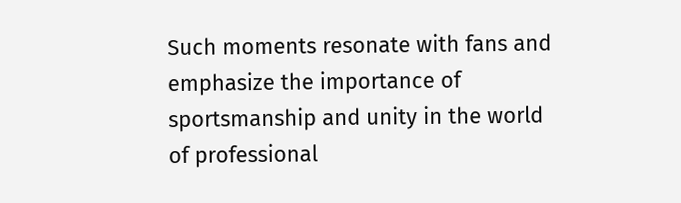Such moments resonate with fans and emphasize the importance of sportsmanship and unity in the world of professional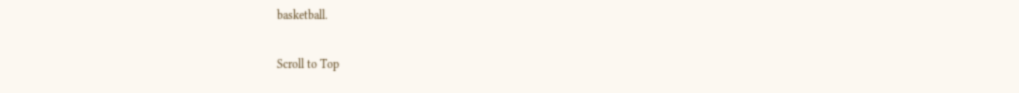basketball.

Scroll to Top